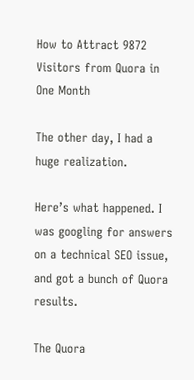How to Attract 9872 Visitors from Quora in One Month

The other day, I had a huge realization.

Here’s what happened. I was googling for answers on a technical SEO issue, and got a bunch of Quora results.

The Quora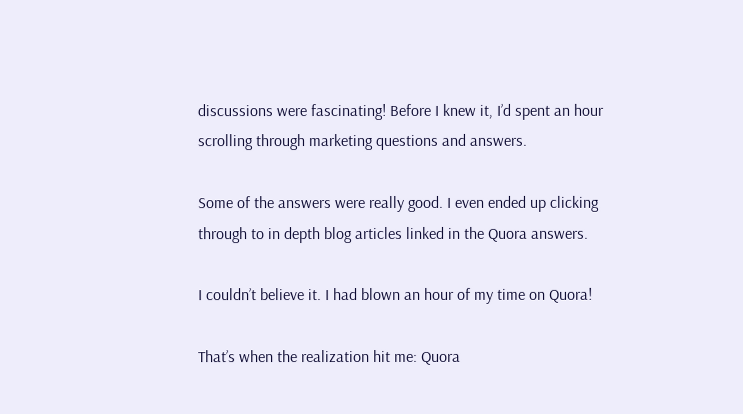discussions were fascinating! Before I knew it, I’d spent an hour scrolling through marketing questions and answers.

Some of the answers were really good. I even ended up clicking through to in depth blog articles linked in the Quora answers.

I couldn’t believe it. I had blown an hour of my time on Quora!

That’s when the realization hit me: Quora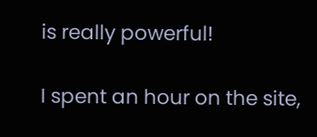is really powerful!

I spent an hour on the site,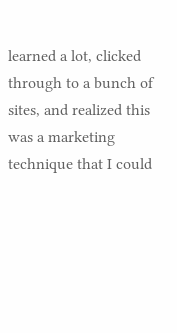learned a lot, clicked through to a bunch of sites, and realized this was a marketing technique that I could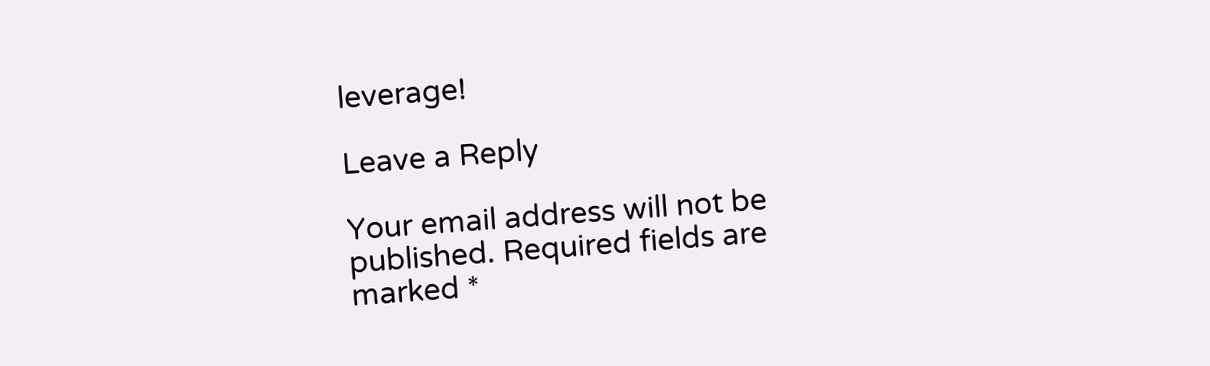leverage!

Leave a Reply

Your email address will not be published. Required fields are marked *